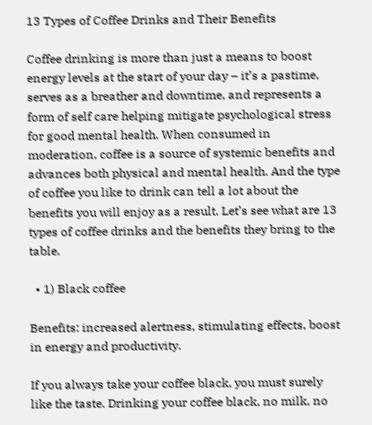13 Types of Coffee Drinks and Their Benefits

Coffee drinking is more than just a means to boost energy levels at the start of your day – it’s a pastime, serves as a breather and downtime, and represents a form of self care helping mitigate psychological stress for good mental health. When consumed in moderation, coffee is a source of systemic benefits and advances both physical and mental health. And the type of coffee you like to drink can tell a lot about the benefits you will enjoy as a result. Let’s see what are 13 types of coffee drinks and the benefits they bring to the table.

  • 1) Black coffee

Benefits: increased alertness, stimulating effects, boost in energy and productivity.

If you always take your coffee black, you must surely like the taste. Drinking your coffee black, no milk, no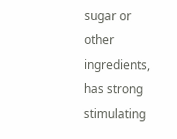sugar or other ingredients, has strong stimulating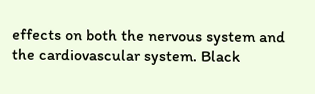effects on both the nervous system and the cardiovascular system. Black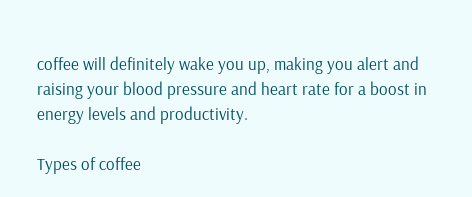coffee will definitely wake you up, making you alert and raising your blood pressure and heart rate for a boost in energy levels and productivity.

Types of coffee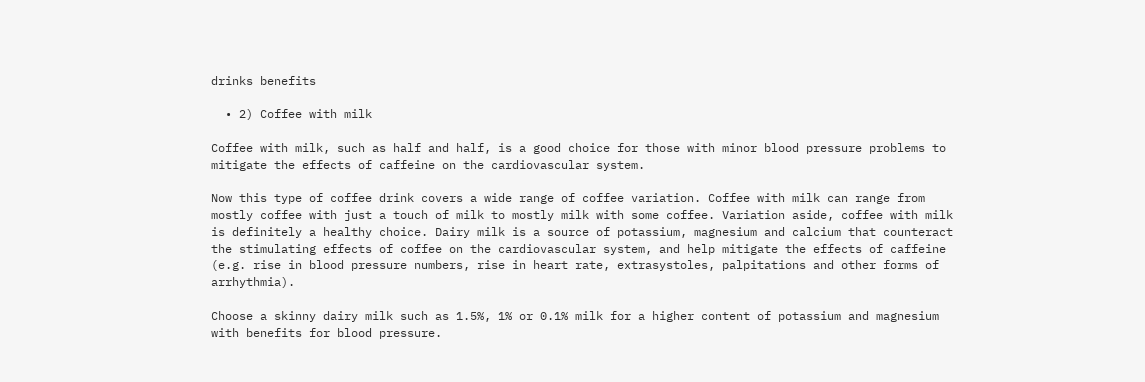drinks benefits

  • 2) Coffee with milk

Coffee with milk, such as half and half, is a good choice for those with minor blood pressure problems to mitigate the effects of caffeine on the cardiovascular system.

Now this type of coffee drink covers a wide range of coffee variation. Coffee with milk can range from mostly coffee with just a touch of milk to mostly milk with some coffee. Variation aside, coffee with milk is definitely a healthy choice. Dairy milk is a source of potassium, magnesium and calcium that counteract the stimulating effects of coffee on the cardiovascular system, and help mitigate the effects of caffeine (e.g. rise in blood pressure numbers, rise in heart rate, extrasystoles, palpitations and other forms of arrhythmia).

Choose a skinny dairy milk such as 1.5%, 1% or 0.1% milk for a higher content of potassium and magnesium with benefits for blood pressure.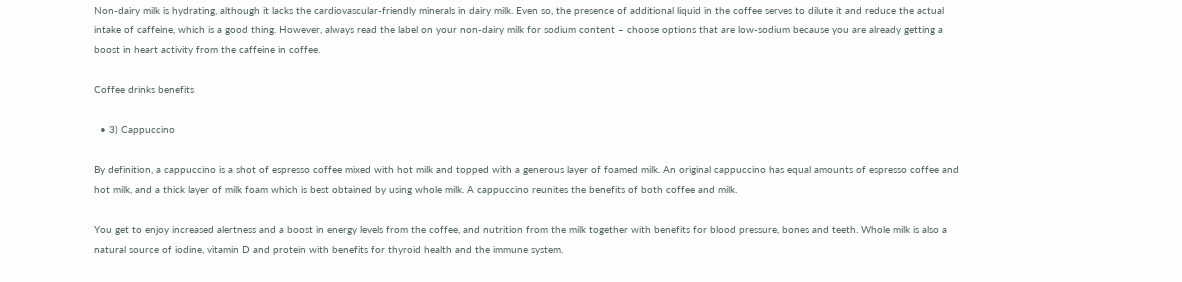Non-dairy milk is hydrating, although it lacks the cardiovascular-friendly minerals in dairy milk. Even so, the presence of additional liquid in the coffee serves to dilute it and reduce the actual intake of caffeine, which is a good thing. However, always read the label on your non-dairy milk for sodium content – choose options that are low-sodium because you are already getting a boost in heart activity from the caffeine in coffee.

Coffee drinks benefits

  • 3) Cappuccino

By definition, a cappuccino is a shot of espresso coffee mixed with hot milk and topped with a generous layer of foamed milk. An original cappuccino has equal amounts of espresso coffee and hot milk, and a thick layer of milk foam which is best obtained by using whole milk. A cappuccino reunites the benefits of both coffee and milk.

You get to enjoy increased alertness and a boost in energy levels from the coffee, and nutrition from the milk together with benefits for blood pressure, bones and teeth. Whole milk is also a natural source of iodine, vitamin D and protein with benefits for thyroid health and the immune system.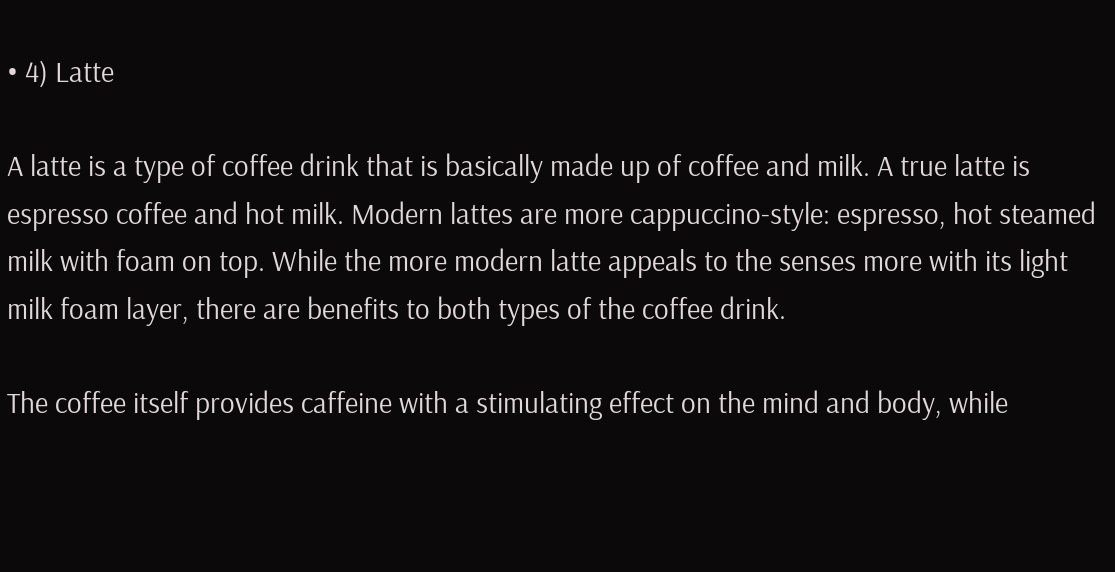• 4) Latte

A latte is a type of coffee drink that is basically made up of coffee and milk. A true latte is espresso coffee and hot milk. Modern lattes are more cappuccino-style: espresso, hot steamed milk with foam on top. While the more modern latte appeals to the senses more with its light milk foam layer, there are benefits to both types of the coffee drink.

The coffee itself provides caffeine with a stimulating effect on the mind and body, while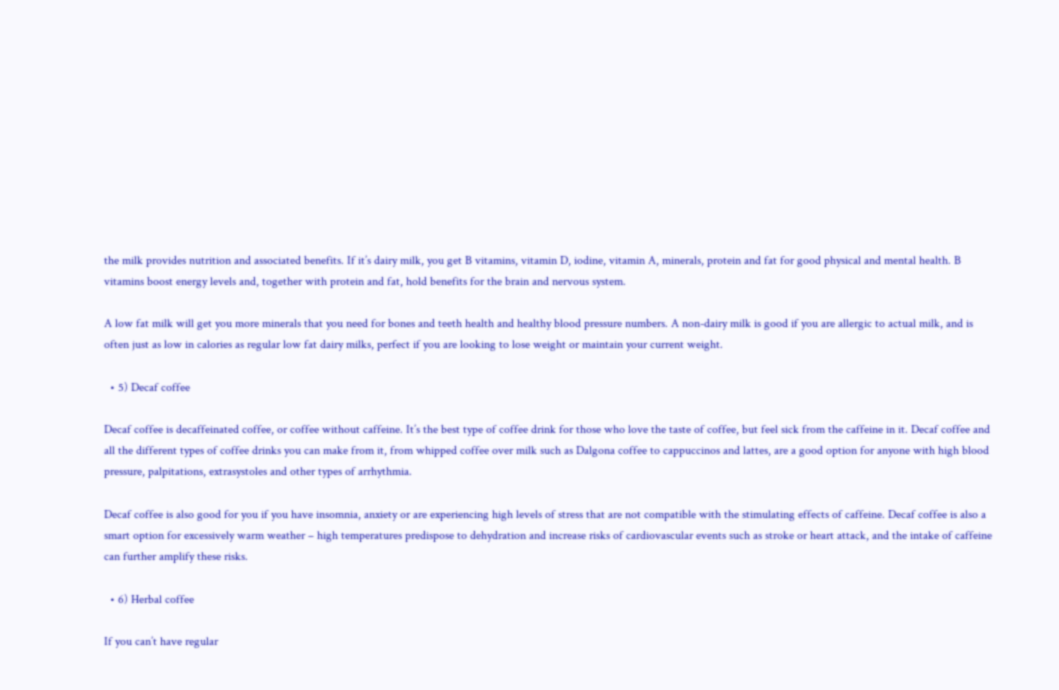the milk provides nutrition and associated benefits. If it’s dairy milk, you get B vitamins, vitamin D, iodine, vitamin A, minerals, protein and fat for good physical and mental health. B vitamins boost energy levels and, together with protein and fat, hold benefits for the brain and nervous system.

A low fat milk will get you more minerals that you need for bones and teeth health and healthy blood pressure numbers. A non-dairy milk is good if you are allergic to actual milk, and is often just as low in calories as regular low fat dairy milks, perfect if you are looking to lose weight or maintain your current weight.

  • 5) Decaf coffee

Decaf coffee is decaffeinated coffee, or coffee without caffeine. It’s the best type of coffee drink for those who love the taste of coffee, but feel sick from the caffeine in it. Decaf coffee and all the different types of coffee drinks you can make from it, from whipped coffee over milk such as Dalgona coffee to cappuccinos and lattes, are a good option for anyone with high blood pressure, palpitations, extrasystoles and other types of arrhythmia.

Decaf coffee is also good for you if you have insomnia, anxiety or are experiencing high levels of stress that are not compatible with the stimulating effects of caffeine. Decaf coffee is also a smart option for excessively warm weather – high temperatures predispose to dehydration and increase risks of cardiovascular events such as stroke or heart attack, and the intake of caffeine can further amplify these risks.

  • 6) Herbal coffee

If you can’t have regular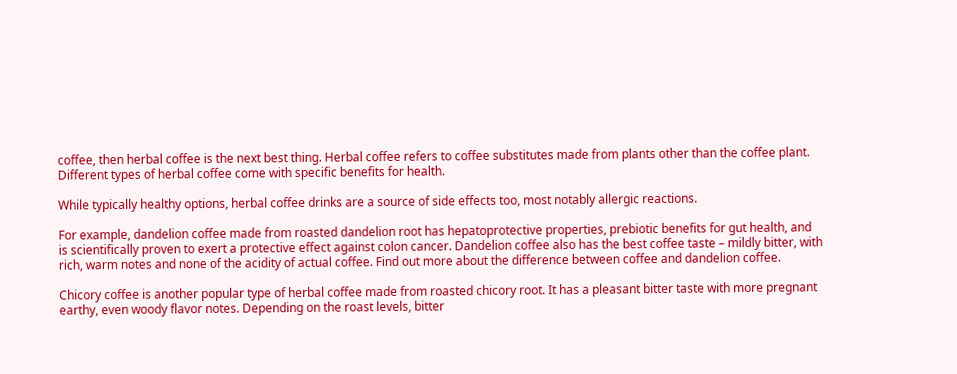coffee, then herbal coffee is the next best thing. Herbal coffee refers to coffee substitutes made from plants other than the coffee plant. Different types of herbal coffee come with specific benefits for health.

While typically healthy options, herbal coffee drinks are a source of side effects too, most notably allergic reactions.

For example, dandelion coffee made from roasted dandelion root has hepatoprotective properties, prebiotic benefits for gut health, and is scientifically proven to exert a protective effect against colon cancer. Dandelion coffee also has the best coffee taste – mildly bitter, with rich, warm notes and none of the acidity of actual coffee. Find out more about the difference between coffee and dandelion coffee.

Chicory coffee is another popular type of herbal coffee made from roasted chicory root. It has a pleasant bitter taste with more pregnant earthy, even woody flavor notes. Depending on the roast levels, bitter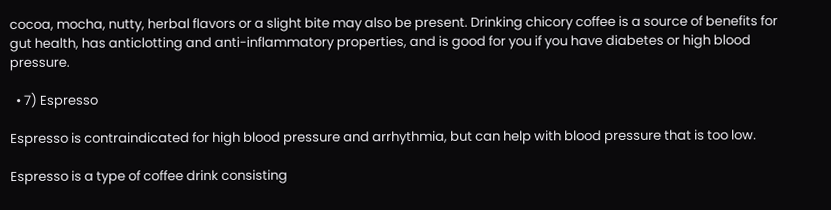cocoa, mocha, nutty, herbal flavors or a slight bite may also be present. Drinking chicory coffee is a source of benefits for gut health, has anticlotting and anti-inflammatory properties, and is good for you if you have diabetes or high blood pressure.

  • 7) Espresso

Espresso is contraindicated for high blood pressure and arrhythmia, but can help with blood pressure that is too low.

Espresso is a type of coffee drink consisting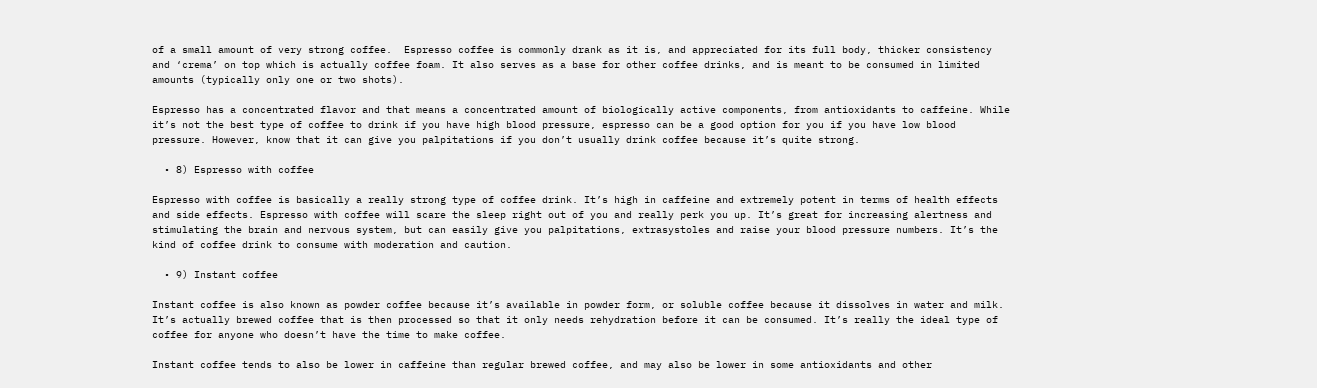of a small amount of very strong coffee.  Espresso coffee is commonly drank as it is, and appreciated for its full body, thicker consistency and ‘crema’ on top which is actually coffee foam. It also serves as a base for other coffee drinks, and is meant to be consumed in limited amounts (typically only one or two shots).

Espresso has a concentrated flavor and that means a concentrated amount of biologically active components, from antioxidants to caffeine. While it’s not the best type of coffee to drink if you have high blood pressure, espresso can be a good option for you if you have low blood pressure. However, know that it can give you palpitations if you don’t usually drink coffee because it’s quite strong.

  • 8) Espresso with coffee

Espresso with coffee is basically a really strong type of coffee drink. It’s high in caffeine and extremely potent in terms of health effects and side effects. Espresso with coffee will scare the sleep right out of you and really perk you up. It’s great for increasing alertness and stimulating the brain and nervous system, but can easily give you palpitations, extrasystoles and raise your blood pressure numbers. It’s the kind of coffee drink to consume with moderation and caution.

  • 9) Instant coffee

Instant coffee is also known as powder coffee because it’s available in powder form, or soluble coffee because it dissolves in water and milk. It’s actually brewed coffee that is then processed so that it only needs rehydration before it can be consumed. It’s really the ideal type of coffee for anyone who doesn’t have the time to make coffee.

Instant coffee tends to also be lower in caffeine than regular brewed coffee, and may also be lower in some antioxidants and other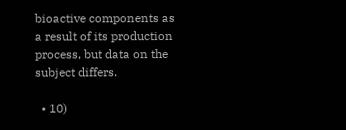bioactive components as a result of its production process, but data on the subject differs.

  • 10)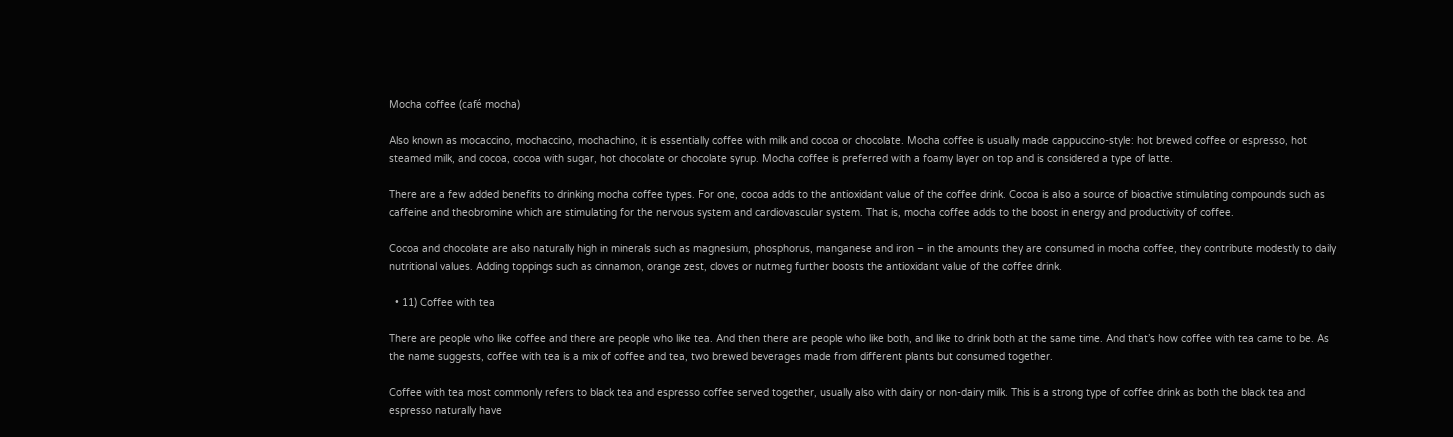Mocha coffee (café mocha)

Also known as mocaccino, mochaccino, mochachino, it is essentially coffee with milk and cocoa or chocolate. Mocha coffee is usually made cappuccino-style: hot brewed coffee or espresso, hot steamed milk, and cocoa, cocoa with sugar, hot chocolate or chocolate syrup. Mocha coffee is preferred with a foamy layer on top and is considered a type of latte.

There are a few added benefits to drinking mocha coffee types. For one, cocoa adds to the antioxidant value of the coffee drink. Cocoa is also a source of bioactive stimulating compounds such as caffeine and theobromine which are stimulating for the nervous system and cardiovascular system. That is, mocha coffee adds to the boost in energy and productivity of coffee.

Cocoa and chocolate are also naturally high in minerals such as magnesium, phosphorus, manganese and iron – in the amounts they are consumed in mocha coffee, they contribute modestly to daily nutritional values. Adding toppings such as cinnamon, orange zest, cloves or nutmeg further boosts the antioxidant value of the coffee drink.

  • 11) Coffee with tea

There are people who like coffee and there are people who like tea. And then there are people who like both, and like to drink both at the same time. And that’s how coffee with tea came to be. As the name suggests, coffee with tea is a mix of coffee and tea, two brewed beverages made from different plants but consumed together.

Coffee with tea most commonly refers to black tea and espresso coffee served together, usually also with dairy or non-dairy milk. This is a strong type of coffee drink as both the black tea and espresso naturally have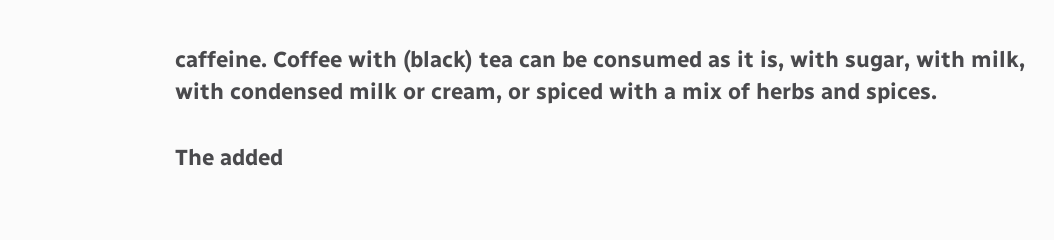caffeine. Coffee with (black) tea can be consumed as it is, with sugar, with milk, with condensed milk or cream, or spiced with a mix of herbs and spices.

The added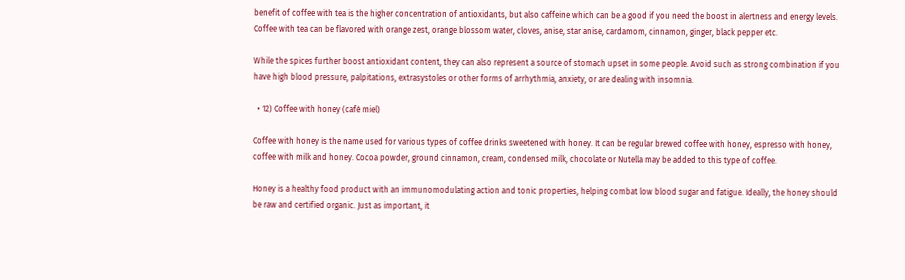benefit of coffee with tea is the higher concentration of antioxidants, but also caffeine which can be a good if you need the boost in alertness and energy levels. Coffee with tea can be flavored with orange zest, orange blossom water, cloves, anise, star anise, cardamom, cinnamon, ginger, black pepper etc.

While the spices further boost antioxidant content, they can also represent a source of stomach upset in some people. Avoid such as strong combination if you have high blood pressure, palpitations, extrasystoles or other forms of arrhythmia, anxiety, or are dealing with insomnia.

  • 12) Coffee with honey (café miel)

Coffee with honey is the name used for various types of coffee drinks sweetened with honey. It can be regular brewed coffee with honey, espresso with honey, coffee with milk and honey. Cocoa powder, ground cinnamon, cream, condensed milk, chocolate or Nutella may be added to this type of coffee.

Honey is a healthy food product with an immunomodulating action and tonic properties, helping combat low blood sugar and fatigue. Ideally, the honey should be raw and certified organic. Just as important, it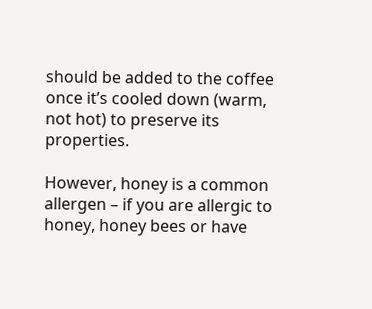should be added to the coffee once it’s cooled down (warm, not hot) to preserve its properties.

However, honey is a common allergen – if you are allergic to honey, honey bees or have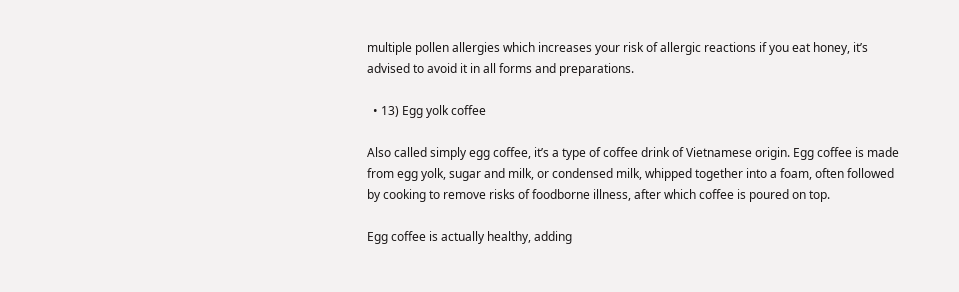multiple pollen allergies which increases your risk of allergic reactions if you eat honey, it’s advised to avoid it in all forms and preparations.

  • 13) Egg yolk coffee

Also called simply egg coffee, it’s a type of coffee drink of Vietnamese origin. Egg coffee is made from egg yolk, sugar and milk, or condensed milk, whipped together into a foam, often followed by cooking to remove risks of foodborne illness, after which coffee is poured on top.

Egg coffee is actually healthy, adding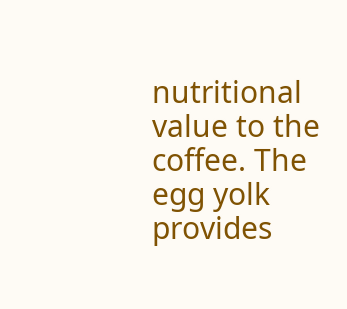nutritional value to the coffee. The egg yolk provides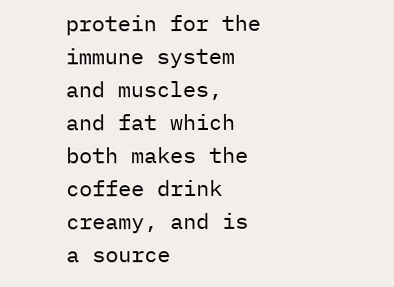protein for the immune system and muscles, and fat which both makes the coffee drink creamy, and is a source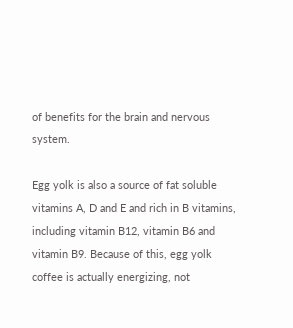of benefits for the brain and nervous system.

Egg yolk is also a source of fat soluble vitamins A, D and E and rich in B vitamins, including vitamin B12, vitamin B6 and vitamin B9. Because of this, egg yolk coffee is actually energizing, not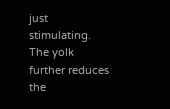just stimulating. The yolk further reduces the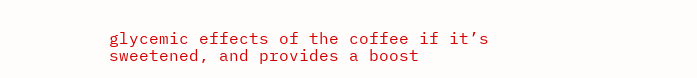glycemic effects of the coffee if it’s sweetened, and provides a boost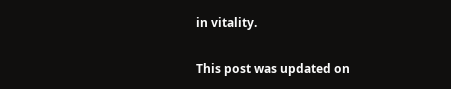in vitality.

This post was updated on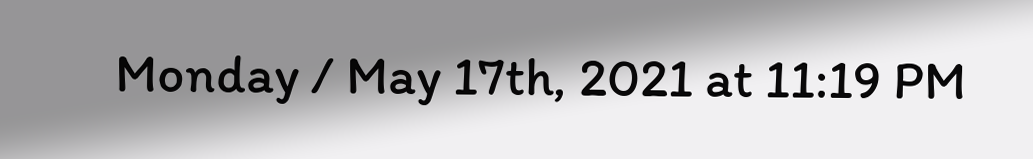Monday / May 17th, 2021 at 11:19 PM